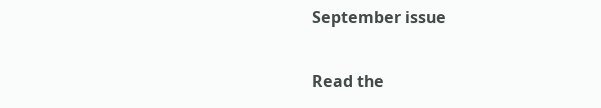September issue

Read the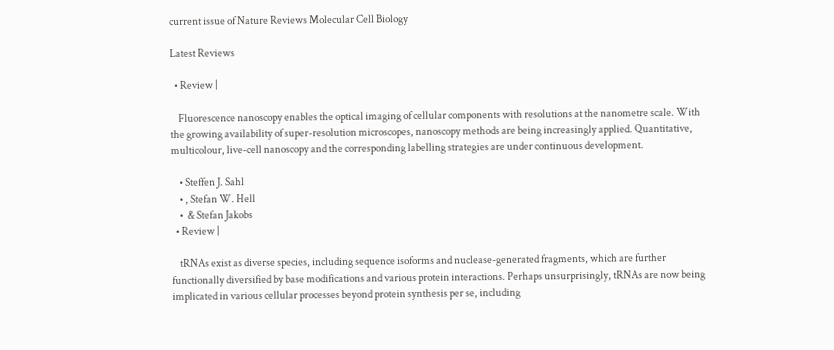current issue of Nature Reviews Molecular Cell Biology

Latest Reviews

  • Review |

    Fluorescence nanoscopy enables the optical imaging of cellular components with resolutions at the nanometre scale. With the growing availability of super-resolution microscopes, nanoscopy methods are being increasingly applied. Quantitative, multicolour, live-cell nanoscopy and the corresponding labelling strategies are under continuous development.

    • Steffen J. Sahl
    • , Stefan W. Hell
    •  & Stefan Jakobs
  • Review |

    tRNAs exist as diverse species, including sequence isoforms and nuclease-generated fragments, which are further functionally diversified by base modifications and various protein interactions. Perhaps unsurprisingly, tRNAs are now being implicated in various cellular processes beyond protein synthesis per se, including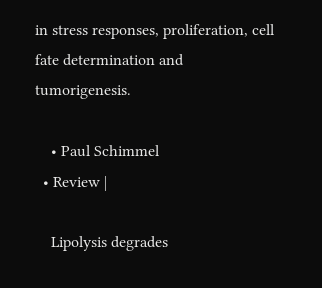in stress responses, proliferation, cell fate determination and tumorigenesis.

    • Paul Schimmel
  • Review |

    Lipolysis degrades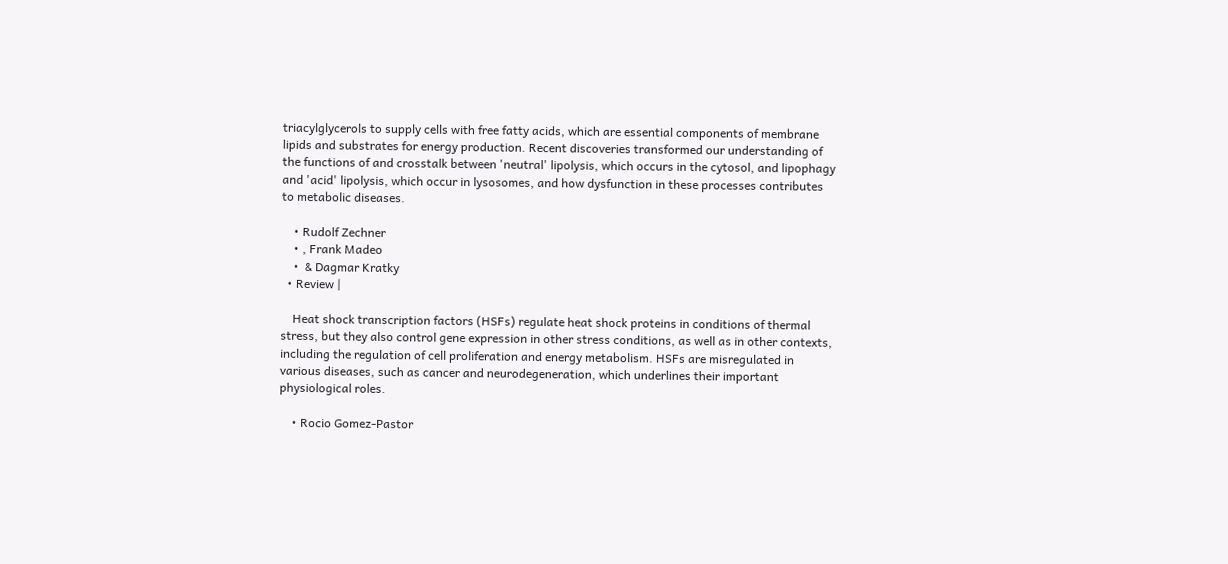triacylglycerols to supply cells with free fatty acids, which are essential components of membrane lipids and substrates for energy production. Recent discoveries transformed our understanding of the functions of and crosstalk between 'neutral' lipolysis, which occurs in the cytosol, and lipophagy and 'acid' lipolysis, which occur in lysosomes, and how dysfunction in these processes contributes to metabolic diseases.

    • Rudolf Zechner
    • , Frank Madeo
    •  & Dagmar Kratky
  • Review |

    Heat shock transcription factors (HSFs) regulate heat shock proteins in conditions of thermal stress, but they also control gene expression in other stress conditions, as well as in other contexts, including the regulation of cell proliferation and energy metabolism. HSFs are misregulated in various diseases, such as cancer and neurodegeneration, which underlines their important physiological roles.

    • Rocio Gomez-Pastor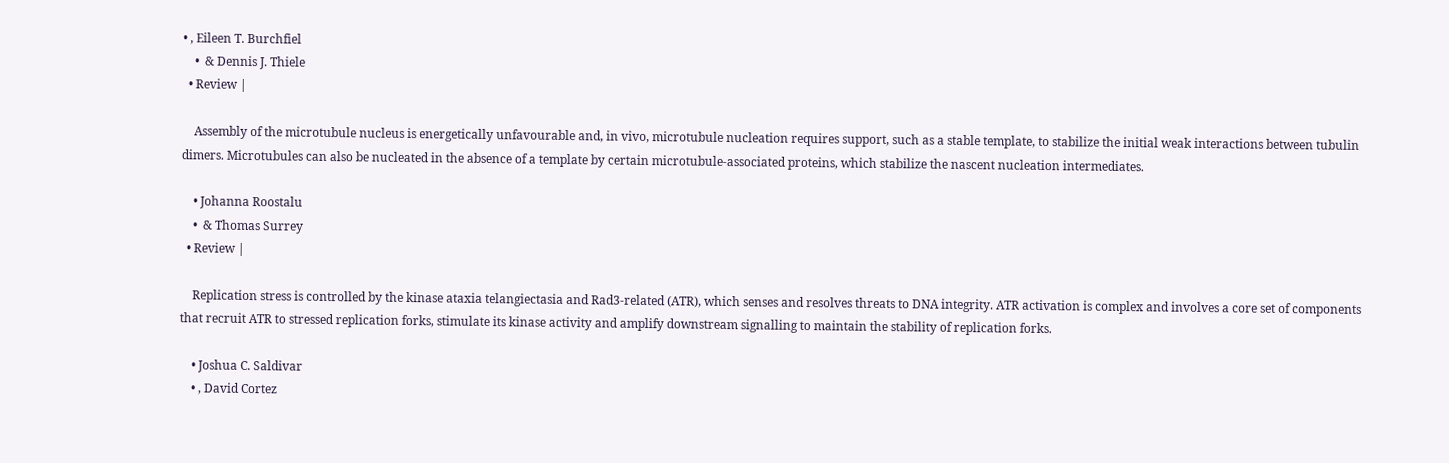• , Eileen T. Burchfiel
    •  & Dennis J. Thiele
  • Review |

    Assembly of the microtubule nucleus is energetically unfavourable and, in vivo, microtubule nucleation requires support, such as a stable template, to stabilize the initial weak interactions between tubulin dimers. Microtubules can also be nucleated in the absence of a template by certain microtubule-associated proteins, which stabilize the nascent nucleation intermediates.

    • Johanna Roostalu
    •  & Thomas Surrey
  • Review |

    Replication stress is controlled by the kinase ataxia telangiectasia and Rad3-related (ATR), which senses and resolves threats to DNA integrity. ATR activation is complex and involves a core set of components that recruit ATR to stressed replication forks, stimulate its kinase activity and amplify downstream signalling to maintain the stability of replication forks.

    • Joshua C. Saldivar
    • , David Cortez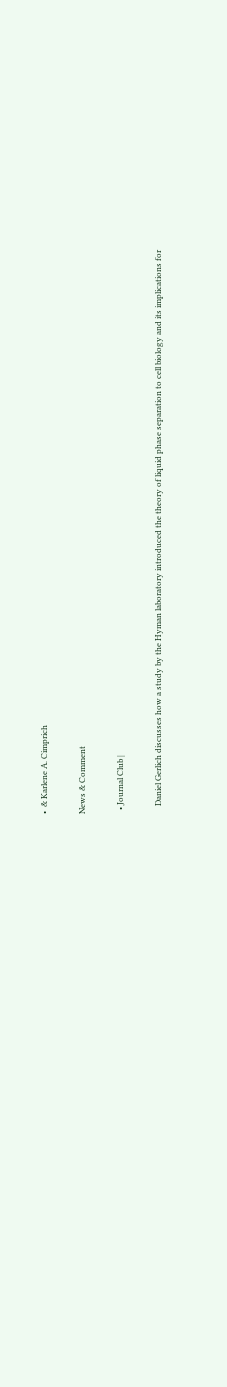•  & Karlene A. Cimprich

News & Comment

  • Journal Club |

    Daniel Gerlich discusses how a study by the Hyman laboratory introduced the theory of liquid phase separation to cell biology and its implications for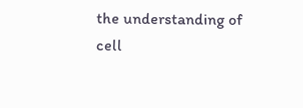the understanding of cell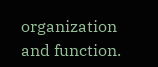organization and function.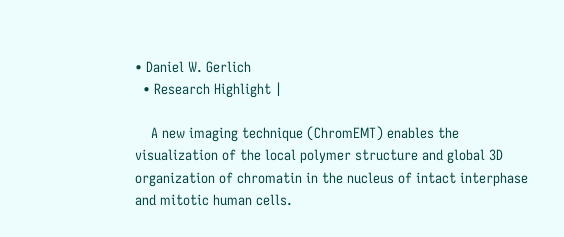• Daniel W. Gerlich
  • Research Highlight |

    A new imaging technique (ChromEMT) enables the visualization of the local polymer structure and global 3D organization of chromatin in the nucleus of intact interphase and mitotic human cells.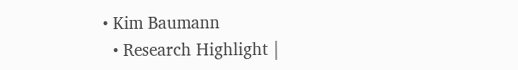• Kim Baumann
  • Research Highlight |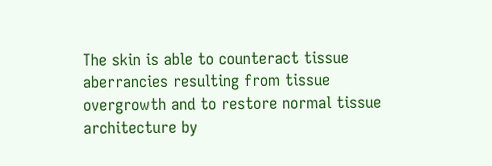The skin is able to counteract tissue aberrancies resulting from tissue overgrowth and to restore normal tissue architecture by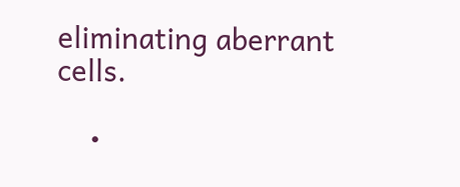eliminating aberrant cells.

    •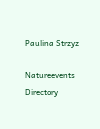Paulina Strzyz

Natureevents Directory